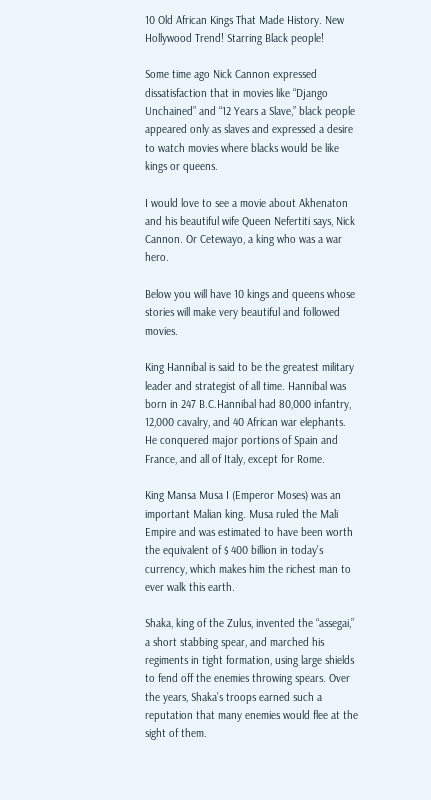10 Old African Kings That Made History. New Hollywood Trend! Starring Black people!

Some time ago Nick Cannon expressed dissatisfaction that in movies like “Django Unchained” and “12 Years a Slave,” black people appeared only as slaves and expressed a desire to watch movies where blacks would be like kings or queens.

I would love to see a movie about Akhenaton and his beautiful wife Queen Nefertiti says, Nick Cannon. Or Cetewayo, a king who was a war hero.

Below you will have 10 kings and queens whose stories will make very beautiful and followed movies.

King Hannibal is said to be the greatest military leader and strategist of all time. Hannibal was born in 247 B.C.Hannibal had 80,000 infantry, 12,000 cavalry, and 40 African war elephants. He conquered major portions of Spain and France, and all of Italy, except for Rome.

King Mansa Musa I (Emperor Moses) was an important Malian king. Musa ruled the Mali Empire and was estimated to have been worth the equivalent of $ 400 billion in today’s currency, which makes him the richest man to ever walk this earth.

Shaka, king of the Zulus, invented the “assegai,” a short stabbing spear, and marched his regiments in tight formation, using large shields to fend off the enemies throwing spears. Over the years, Shaka’s troops earned such a reputation that many enemies would flee at the sight of them.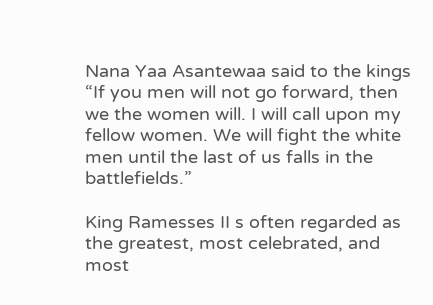Nana Yaa Asantewaa said to the kings “If you men will not go forward, then we the women will. I will call upon my fellow women. We will fight the white men until the last of us falls in the battlefields.”

King Ramesses II s often regarded as the greatest, most celebrated, and most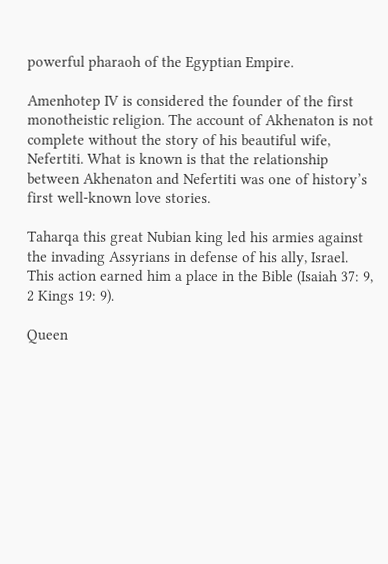powerful pharaoh of the Egyptian Empire.

Amenhotep IV is considered the founder of the first monotheistic religion. The account of Akhenaton is not complete without the story of his beautiful wife, Nefertiti. What is known is that the relationship between Akhenaton and Nefertiti was one of history’s first well-known love stories.

Taharqa this great Nubian king led his armies against the invading Assyrians in defense of his ally, Israel. This action earned him a place in the Bible (Isaiah 37: 9, 2 Kings 19: 9).

Queen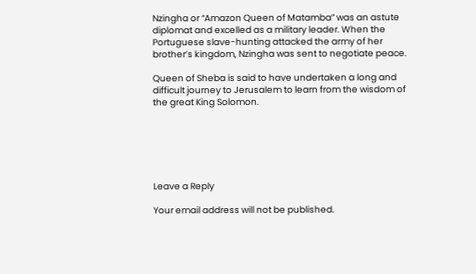Nzingha or “Amazon Queen of Matamba” was an astute diplomat and excelled as a military leader. When the Portuguese slave-hunting attacked the army of her brother’s kingdom, Nzingha was sent to negotiate peace.

Queen of Sheba is said to have undertaken a long and difficult journey to Jerusalem to learn from the wisdom of the great King Solomon.






Leave a Reply

Your email address will not be published.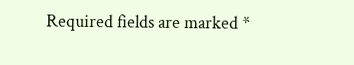Required fields are marked *